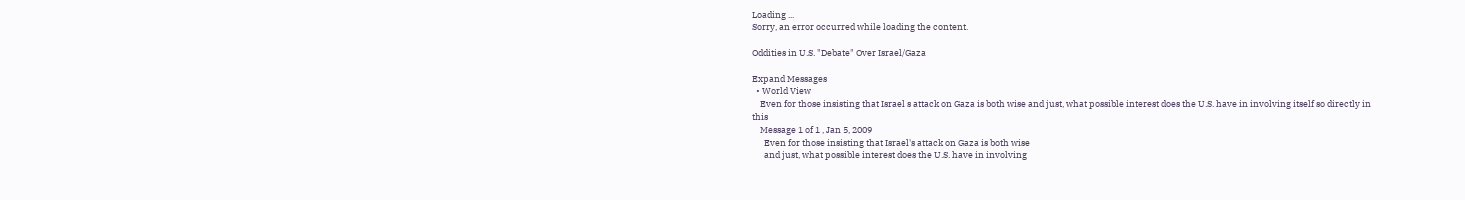Loading ...
Sorry, an error occurred while loading the content.

Oddities in U.S. "Debate" Over Israel/Gaza

Expand Messages
  • World View
    Even for those insisting that Israel s attack on Gaza is both wise and just, what possible interest does the U.S. have in involving itself so directly in this
    Message 1 of 1 , Jan 5, 2009
      Even for those insisting that Israel's attack on Gaza is both wise
      and just, what possible interest does the U.S. have in involving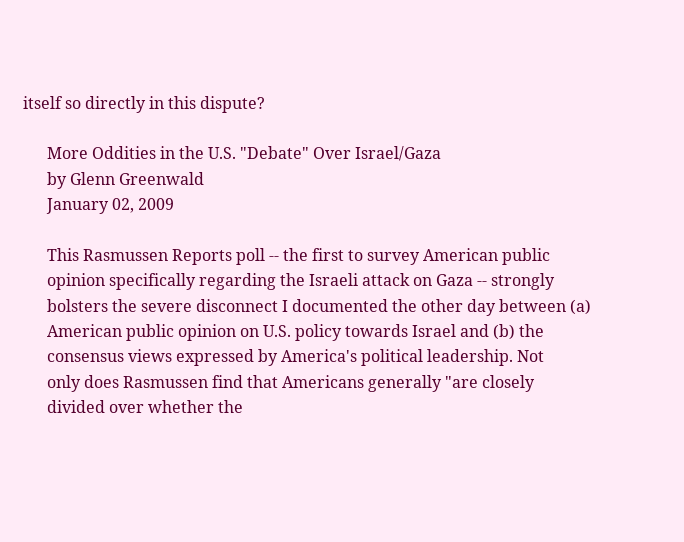itself so directly in this dispute?

      More Oddities in the U.S. "Debate" Over Israel/Gaza
      by Glenn Greenwald
      January 02, 2009

      This Rasmussen Reports poll -- the first to survey American public
      opinion specifically regarding the Israeli attack on Gaza -- strongly
      bolsters the severe disconnect I documented the other day between (a)
      American public opinion on U.S. policy towards Israel and (b) the
      consensus views expressed by America's political leadership. Not
      only does Rasmussen find that Americans generally "are closely
      divided over whether the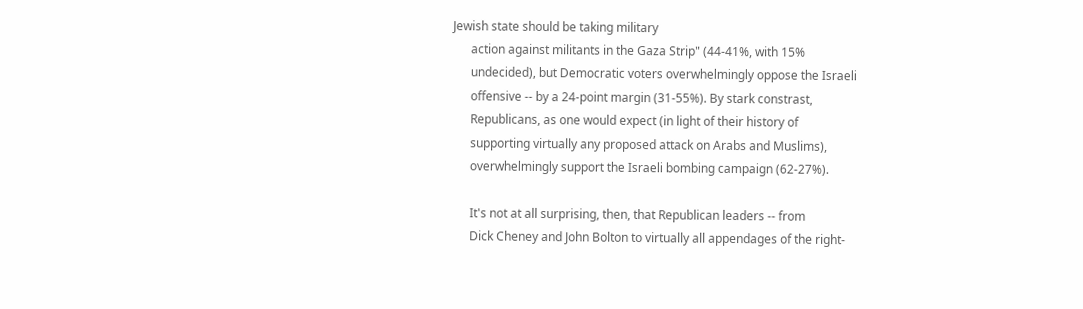Jewish state should be taking military
      action against militants in the Gaza Strip" (44-41%, with 15%
      undecided), but Democratic voters overwhelmingly oppose the Israeli
      offensive -- by a 24-point margin (31-55%). By stark constrast,
      Republicans, as one would expect (in light of their history of
      supporting virtually any proposed attack on Arabs and Muslims),
      overwhelmingly support the Israeli bombing campaign (62-27%).

      It's not at all surprising, then, that Republican leaders -- from
      Dick Cheney and John Bolton to virtually all appendages of the right-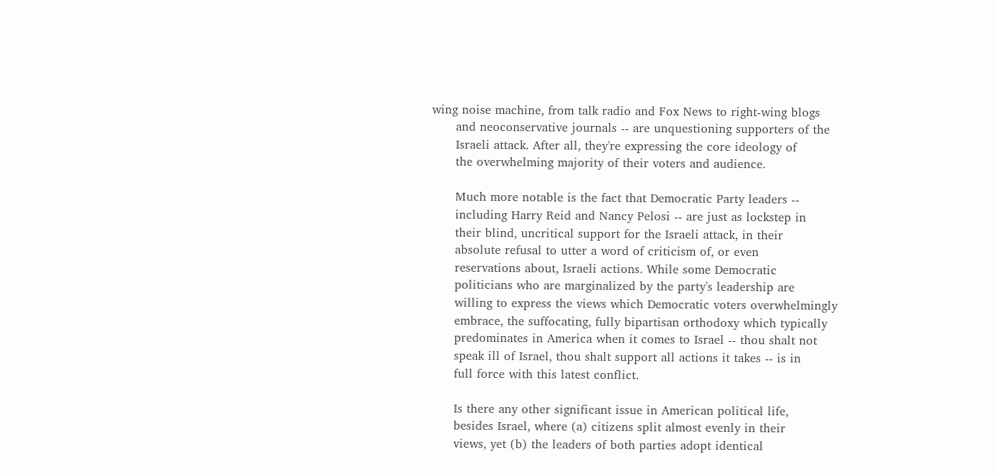wing noise machine, from talk radio and Fox News to right-wing blogs
      and neoconservative journals -- are unquestioning supporters of the
      Israeli attack. After all, they're expressing the core ideology of
      the overwhelming majority of their voters and audience.

      Much more notable is the fact that Democratic Party leaders --
      including Harry Reid and Nancy Pelosi -- are just as lockstep in
      their blind, uncritical support for the Israeli attack, in their
      absolute refusal to utter a word of criticism of, or even
      reservations about, Israeli actions. While some Democratic
      politicians who are marginalized by the party's leadership are
      willing to express the views which Democratic voters overwhelmingly
      embrace, the suffocating, fully bipartisan orthodoxy which typically
      predominates in America when it comes to Israel -- thou shalt not
      speak ill of Israel, thou shalt support all actions it takes -- is in
      full force with this latest conflict.

      Is there any other significant issue in American political life,
      besides Israel, where (a) citizens split almost evenly in their
      views, yet (b) the leaders of both parties adopt identical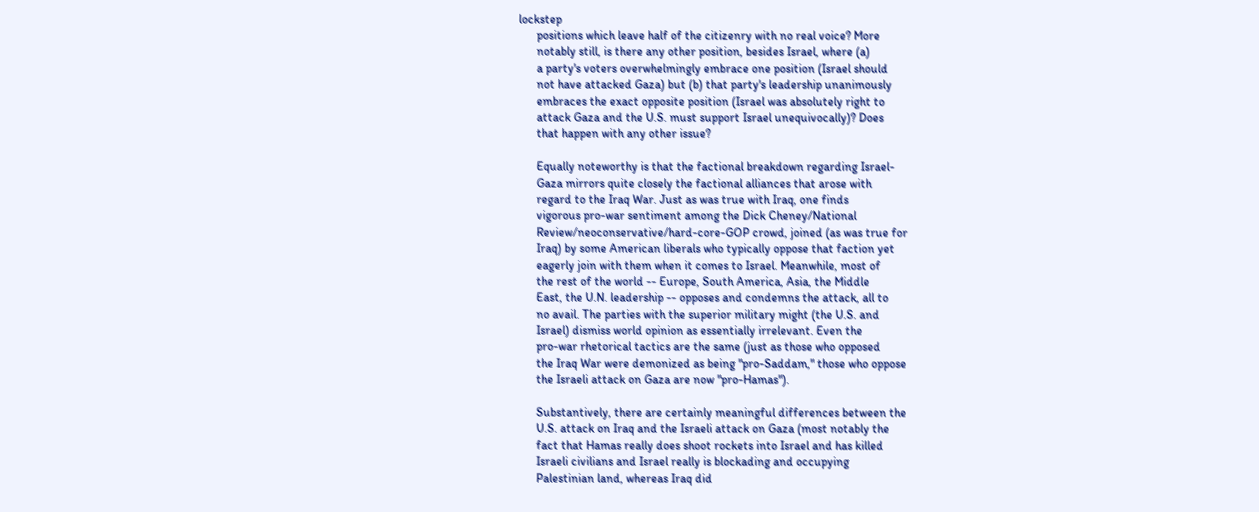lockstep
      positions which leave half of the citizenry with no real voice? More
      notably still, is there any other position, besides Israel, where (a)
      a party's voters overwhelmingly embrace one position (Israel should
      not have attacked Gaza) but (b) that party's leadership unanimously
      embraces the exact opposite position (Israel was absolutely right to
      attack Gaza and the U.S. must support Israel unequivocally)? Does
      that happen with any other issue?

      Equally noteworthy is that the factional breakdown regarding Israel-
      Gaza mirrors quite closely the factional alliances that arose with
      regard to the Iraq War. Just as was true with Iraq, one finds
      vigorous pro-war sentiment among the Dick Cheney/National
      Review/neoconservative/hard-core-GOP crowd, joined (as was true for
      Iraq) by some American liberals who typically oppose that faction yet
      eagerly join with them when it comes to Israel. Meanwhile, most of
      the rest of the world -- Europe, South America, Asia, the Middle
      East, the U.N. leadership -- opposes and condemns the attack, all to
      no avail. The parties with the superior military might (the U.S. and
      Israel) dismiss world opinion as essentially irrelevant. Even the
      pro-war rhetorical tactics are the same (just as those who opposed
      the Iraq War were demonized as being "pro-Saddam," those who oppose
      the Israeli attack on Gaza are now "pro-Hamas").

      Substantively, there are certainly meaningful differences between the
      U.S. attack on Iraq and the Israeli attack on Gaza (most notably the
      fact that Hamas really does shoot rockets into Israel and has killed
      Israeli civilians and Israel really is blockading and occupying
      Palestinian land, whereas Iraq did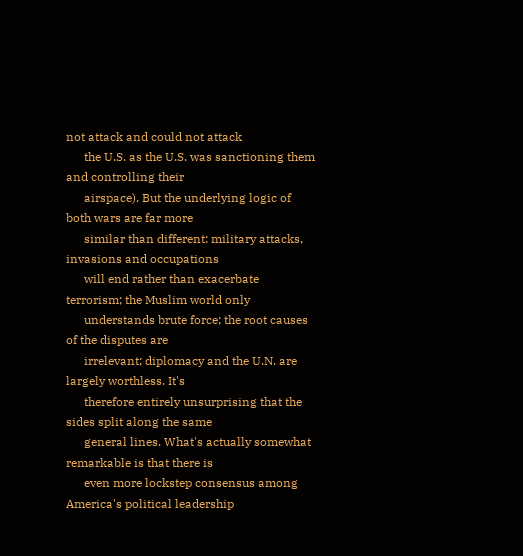not attack and could not attack
      the U.S. as the U.S. was sanctioning them and controlling their
      airspace). But the underlying logic of both wars are far more
      similar than different: military attacks, invasions and occupations
      will end rather than exacerbate terrorism; the Muslim world only
      understands brute force; the root causes of the disputes are
      irrelevant; diplomacy and the U.N. are largely worthless. It's
      therefore entirely unsurprising that the sides split along the same
      general lines. What's actually somewhat remarkable is that there is
      even more lockstep consensus among America's political leadership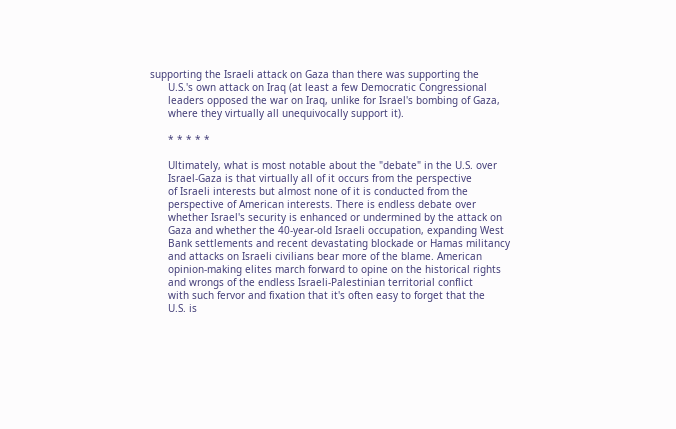supporting the Israeli attack on Gaza than there was supporting the
      U.S.'s own attack on Iraq (at least a few Democratic Congressional
      leaders opposed the war on Iraq, unlike for Israel's bombing of Gaza,
      where they virtually all unequivocally support it).

      * * * * *

      Ultimately, what is most notable about the "debate" in the U.S. over
      Israel-Gaza is that virtually all of it occurs from the perspective
      of Israeli interests but almost none of it is conducted from the
      perspective of American interests. There is endless debate over
      whether Israel's security is enhanced or undermined by the attack on
      Gaza and whether the 40-year-old Israeli occupation, expanding West
      Bank settlements and recent devastating blockade or Hamas militancy
      and attacks on Israeli civilians bear more of the blame. American
      opinion-making elites march forward to opine on the historical rights
      and wrongs of the endless Israeli-Palestinian territorial conflict
      with such fervor and fixation that it's often easy to forget that the
      U.S. is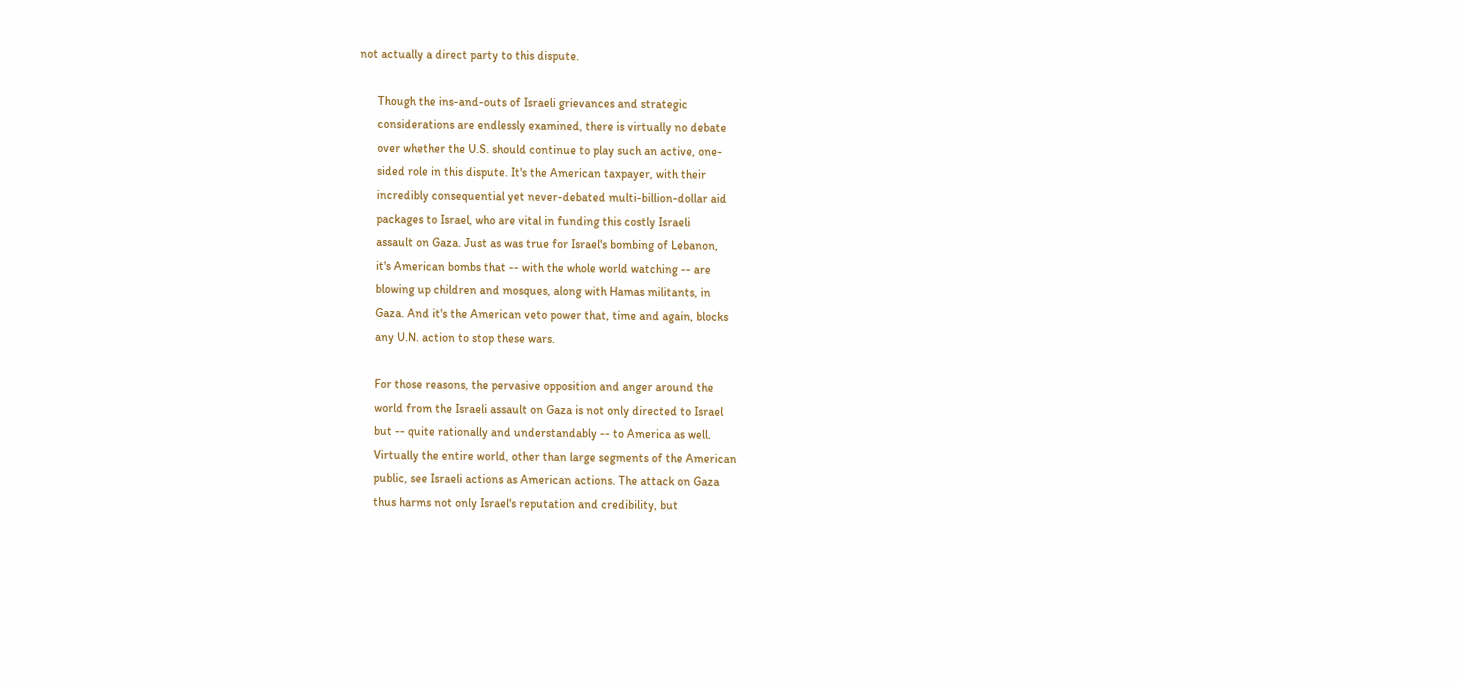not actually a direct party to this dispute.

      Though the ins-and-outs of Israeli grievances and strategic
      considerations are endlessly examined, there is virtually no debate
      over whether the U.S. should continue to play such an active, one-
      sided role in this dispute. It's the American taxpayer, with their
      incredibly consequential yet never-debated multi-billion-dollar aid
      packages to Israel, who are vital in funding this costly Israeli
      assault on Gaza. Just as was true for Israel's bombing of Lebanon,
      it's American bombs that -- with the whole world watching -- are
      blowing up children and mosques, along with Hamas militants, in
      Gaza. And it's the American veto power that, time and again, blocks
      any U.N. action to stop these wars.

      For those reasons, the pervasive opposition and anger around the
      world from the Israeli assault on Gaza is not only directed to Israel
      but -- quite rationally and understandably -- to America as well.
      Virtually the entire world, other than large segments of the American
      public, see Israeli actions as American actions. The attack on Gaza
      thus harms not only Israel's reputation and credibility, but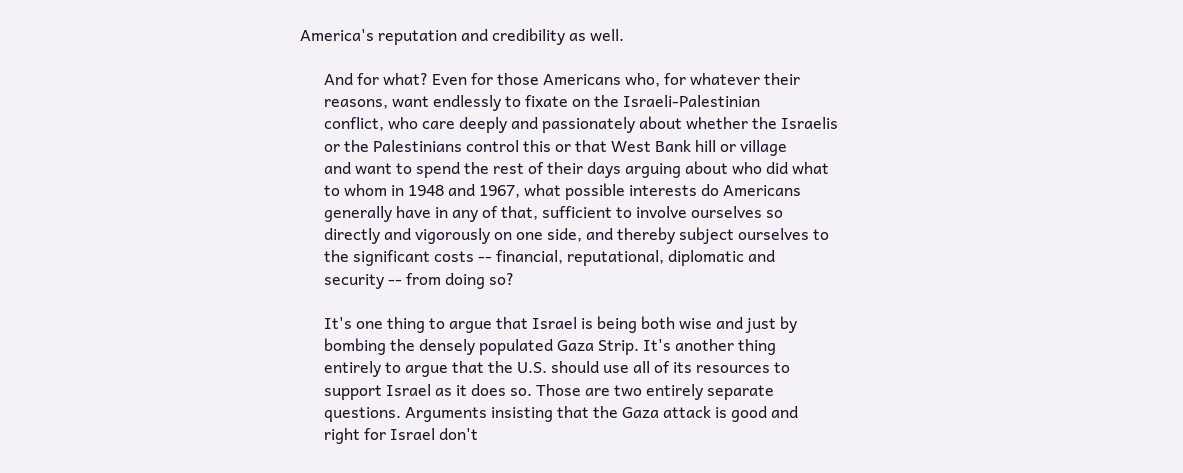America's reputation and credibility as well.

      And for what? Even for those Americans who, for whatever their
      reasons, want endlessly to fixate on the Israeli-Palestinian
      conflict, who care deeply and passionately about whether the Israelis
      or the Palestinians control this or that West Bank hill or village
      and want to spend the rest of their days arguing about who did what
      to whom in 1948 and 1967, what possible interests do Americans
      generally have in any of that, sufficient to involve ourselves so
      directly and vigorously on one side, and thereby subject ourselves to
      the significant costs -- financial, reputational, diplomatic and
      security -- from doing so?

      It's one thing to argue that Israel is being both wise and just by
      bombing the densely populated Gaza Strip. It's another thing
      entirely to argue that the U.S. should use all of its resources to
      support Israel as it does so. Those are two entirely separate
      questions. Arguments insisting that the Gaza attack is good and
      right for Israel don't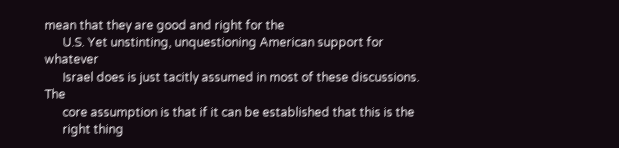mean that they are good and right for the
      U.S. Yet unstinting, unquestioning American support for whatever
      Israel does is just tacitly assumed in most of these discussions. The
      core assumption is that if it can be established that this is the
      right thing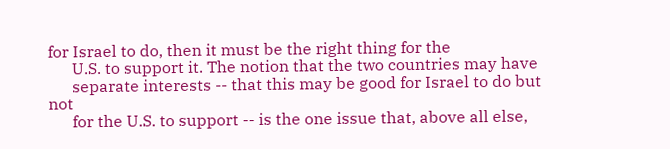for Israel to do, then it must be the right thing for the
      U.S. to support it. The notion that the two countries may have
      separate interests -- that this may be good for Israel to do but not
      for the U.S. to support -- is the one issue that, above all else,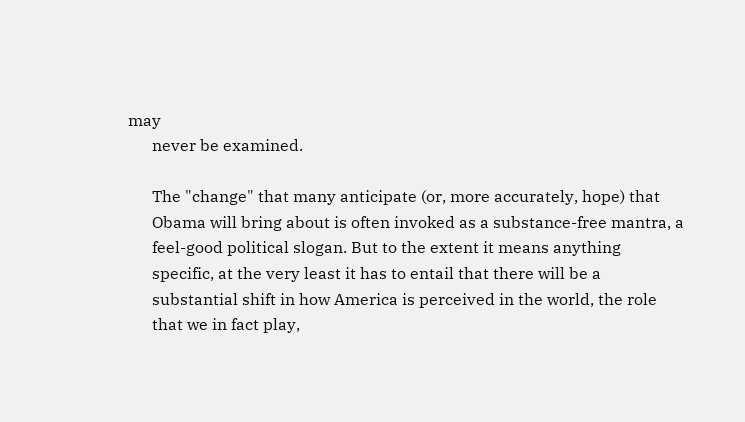may
      never be examined.

      The "change" that many anticipate (or, more accurately, hope) that
      Obama will bring about is often invoked as a substance-free mantra, a
      feel-good political slogan. But to the extent it means anything
      specific, at the very least it has to entail that there will be a
      substantial shift in how America is perceived in the world, the role
      that we in fact play,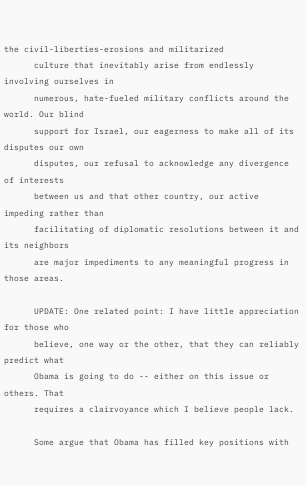the civil-liberties-erosions and militarized
      culture that inevitably arise from endlessly involving ourselves in
      numerous, hate-fueled military conflicts around the world. Our blind
      support for Israel, our eagerness to make all of its disputes our own
      disputes, our refusal to acknowledge any divergence of interests
      between us and that other country, our active impeding rather than
      facilitating of diplomatic resolutions between it and its neighbors
      are major impediments to any meaningful progress in those areas.

      UPDATE: One related point: I have little appreciation for those who
      believe, one way or the other, that they can reliably predict what
      Obama is going to do -- either on this issue or others. That
      requires a clairvoyance which I believe people lack.

      Some argue that Obama has filled key positions with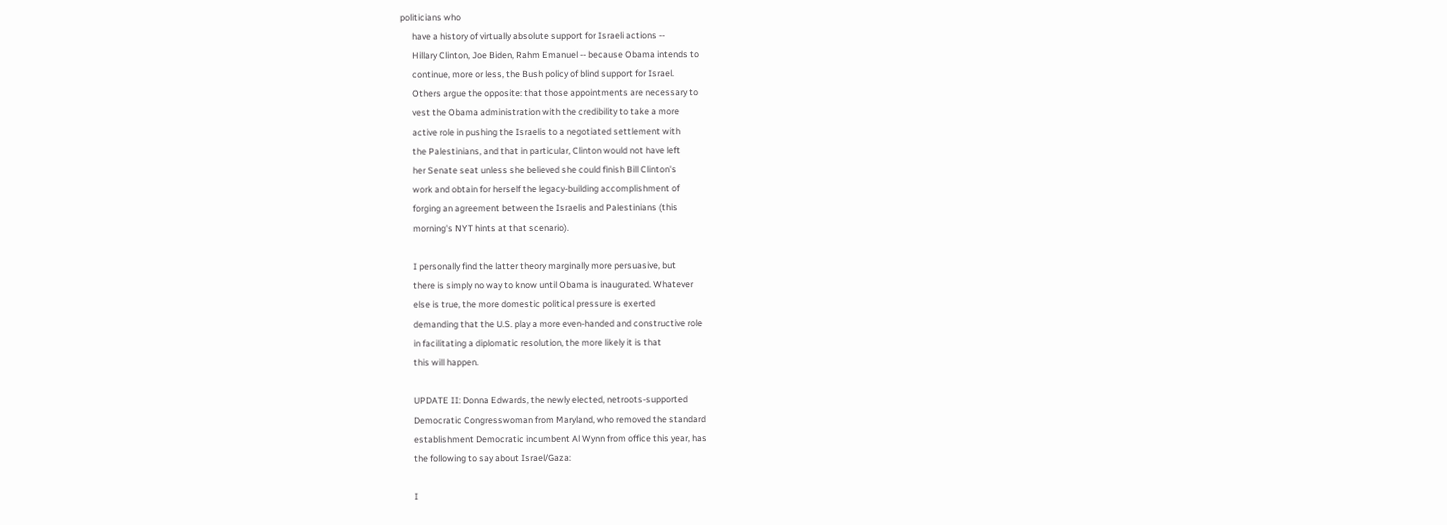politicians who
      have a history of virtually absolute support for Israeli actions --
      Hillary Clinton, Joe Biden, Rahm Emanuel -- because Obama intends to
      continue, more or less, the Bush policy of blind support for Israel.
      Others argue the opposite: that those appointments are necessary to
      vest the Obama administration with the credibility to take a more
      active role in pushing the Israelis to a negotiated settlement with
      the Palestinians, and that in particular, Clinton would not have left
      her Senate seat unless she believed she could finish Bill Clinton's
      work and obtain for herself the legacy-building accomplishment of
      forging an agreement between the Israelis and Palestinians (this
      morning's NYT hints at that scenario).

      I personally find the latter theory marginally more persuasive, but
      there is simply no way to know until Obama is inaugurated. Whatever
      else is true, the more domestic political pressure is exerted
      demanding that the U.S. play a more even-handed and constructive role
      in facilitating a diplomatic resolution, the more likely it is that
      this will happen.

      UPDATE II: Donna Edwards, the newly elected, netroots-supported
      Democratic Congresswoman from Maryland, who removed the standard
      establishment Democratic incumbent Al Wynn from office this year, has
      the following to say about Israel/Gaza:

      I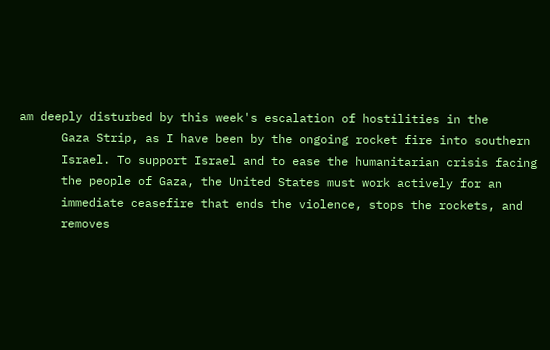am deeply disturbed by this week's escalation of hostilities in the
      Gaza Strip, as I have been by the ongoing rocket fire into southern
      Israel. To support Israel and to ease the humanitarian crisis facing
      the people of Gaza, the United States must work actively for an
      immediate ceasefire that ends the violence, stops the rockets, and
      removes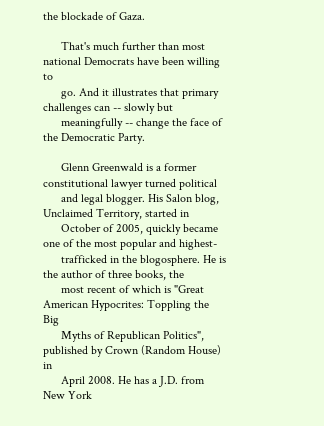the blockade of Gaza.

      That's much further than most national Democrats have been willing to
      go. And it illustrates that primary challenges can -- slowly but
      meaningfully -- change the face of the Democratic Party.

      Glenn Greenwald is a former constitutional lawyer turned political
      and legal blogger. His Salon blog, Unclaimed Territory, started in
      October of 2005, quickly became one of the most popular and highest-
      trafficked in the blogosphere. He is the author of three books, the
      most recent of which is "Great American Hypocrites: Toppling the Big
      Myths of Republican Politics", published by Crown (Random House) in
      April 2008. He has a J.D. from New York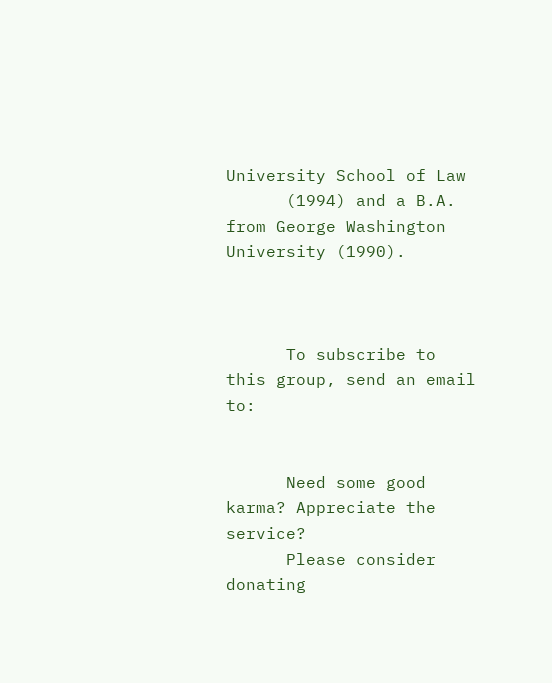University School of Law
      (1994) and a B.A. from George Washington University (1990).



      To subscribe to this group, send an email to:


      Need some good karma? Appreciate the service?
      Please consider donating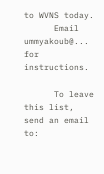to WVNS today.
      Email ummyakoub@... for instructions.

      To leave this list, send an email to: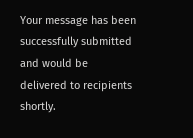Your message has been successfully submitted and would be delivered to recipients shortly.